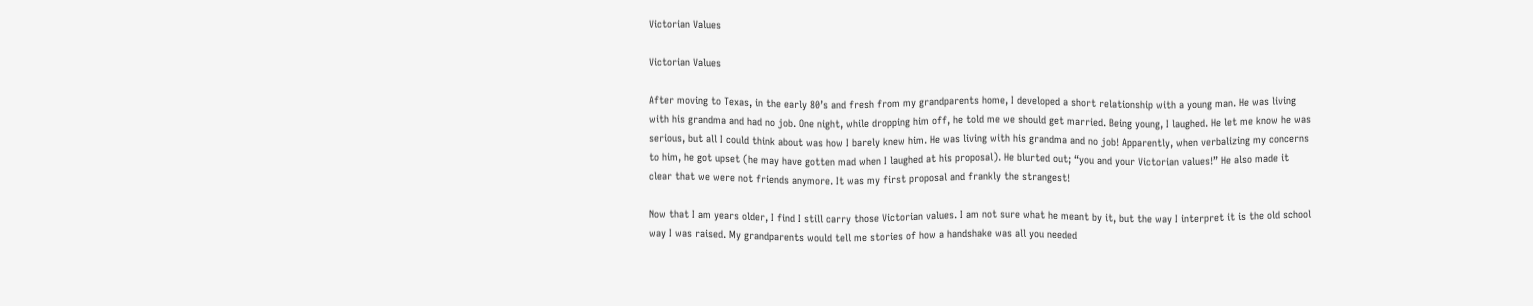Victorian Values

Victorian Values

After moving to Texas, in the early 80’s and fresh from my grandparents home, I developed a short relationship with a young man. He was living with his grandma and had no job. One night, while dropping him off, he told me we should get married. Being young, I laughed. He let me know he was serious, but all I could think about was how I barely knew him. He was living with his grandma and no job! Apparently, when verbalizing my concerns to him, he got upset (he may have gotten mad when I laughed at his proposal). He blurted out; “you and your Victorian values!” He also made it clear that we were not friends anymore. It was my first proposal and frankly the strangest!

Now that I am years older, I find I still carry those Victorian values. I am not sure what he meant by it, but the way I interpret it is the old school way I was raised. My grandparents would tell me stories of how a handshake was all you needed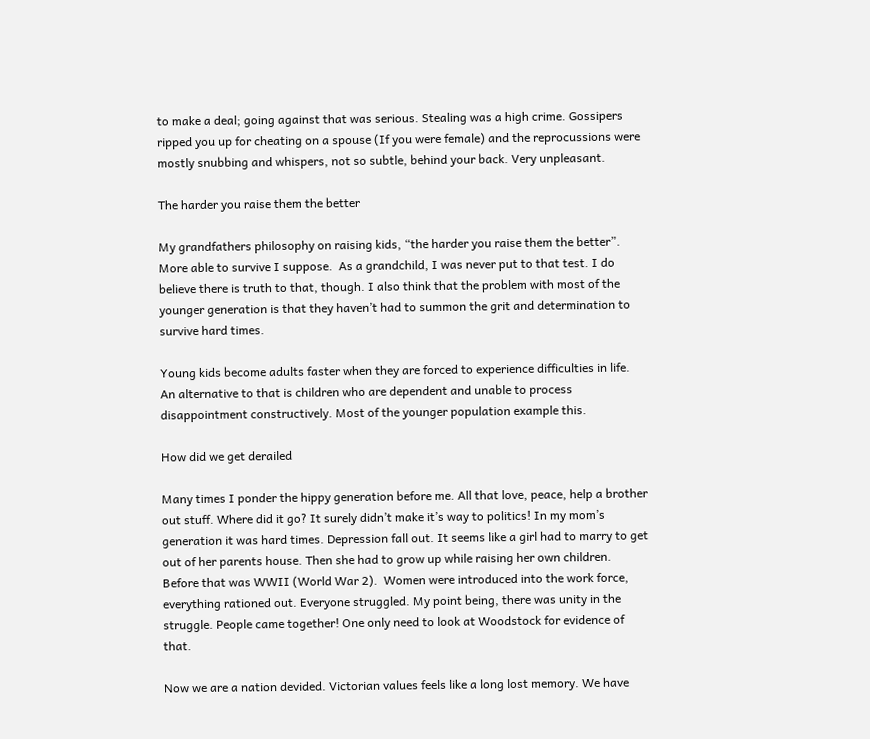to make a deal; going against that was serious. Stealing was a high crime. Gossipers ripped you up for cheating on a spouse (If you were female) and the reprocussions were mostly snubbing and whispers, not so subtle, behind your back. Very unpleasant.

The harder you raise them the better

My grandfathers philosophy on raising kids, “the harder you raise them the better”.  More able to survive I suppose.  As a grandchild, I was never put to that test. I do believe there is truth to that, though. I also think that the problem with most of the younger generation is that they haven’t had to summon the grit and determination to survive hard times.

Young kids become adults faster when they are forced to experience difficulties in life. An alternative to that is children who are dependent and unable to process disappointment constructively. Most of the younger population example this.

How did we get derailed

Many times I ponder the hippy generation before me. All that love, peace, help a brother out stuff. Where did it go? It surely didn’t make it’s way to politics! In my mom’s generation it was hard times. Depression fall out. It seems like a girl had to marry to get out of her parents house. Then she had to grow up while raising her own children. Before that was WWII (World War 2).  Women were introduced into the work force, everything rationed out. Everyone struggled. My point being, there was unity in the struggle. People came together! One only need to look at Woodstock for evidence of that.

Now we are a nation devided. Victorian values feels like a long lost memory. We have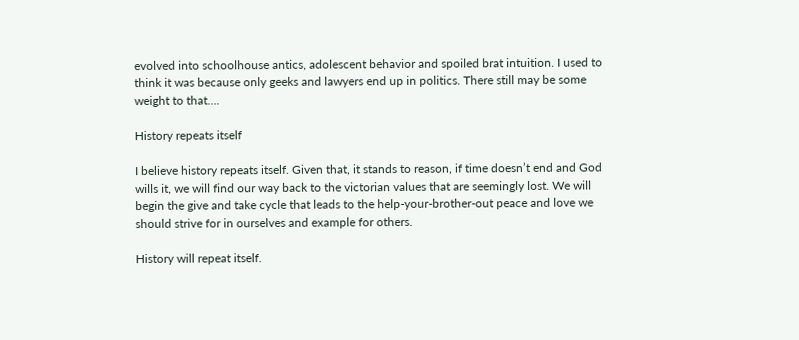evolved into schoolhouse antics, adolescent behavior and spoiled brat intuition. I used to think it was because only geeks and lawyers end up in politics. There still may be some weight to that….

History repeats itself

I believe history repeats itself. Given that, it stands to reason, if time doesn’t end and God wills it, we will find our way back to the victorian values that are seemingly lost. We will begin the give and take cycle that leads to the help-your-brother-out peace and love we should strive for in ourselves and example for others.

History will repeat itself.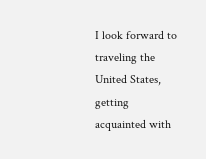I look forward to traveling the United States, getting acquainted with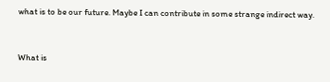what is to be our future. Maybe I can contribute in some strange indirect way.


What is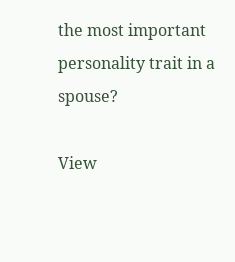the most important personality trait in a spouse?

View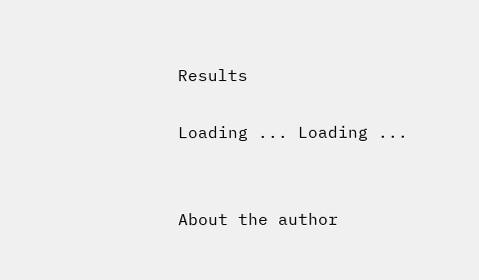Results

Loading ... Loading ...


About the author